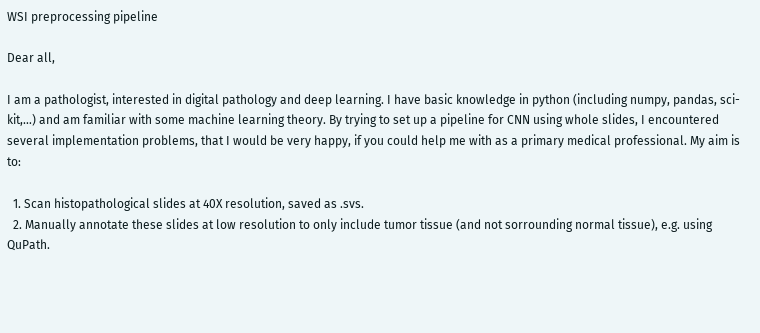WSI preprocessing pipeline

Dear all,

I am a pathologist, interested in digital pathology and deep learning. I have basic knowledge in python (including numpy, pandas, sci-kit,…) and am familiar with some machine learning theory. By trying to set up a pipeline for CNN using whole slides, I encountered several implementation problems, that I would be very happy, if you could help me with as a primary medical professional. My aim is to:

  1. Scan histopathological slides at 40X resolution, saved as .svs.
  2. Manually annotate these slides at low resolution to only include tumor tissue (and not sorrounding normal tissue), e.g. using QuPath.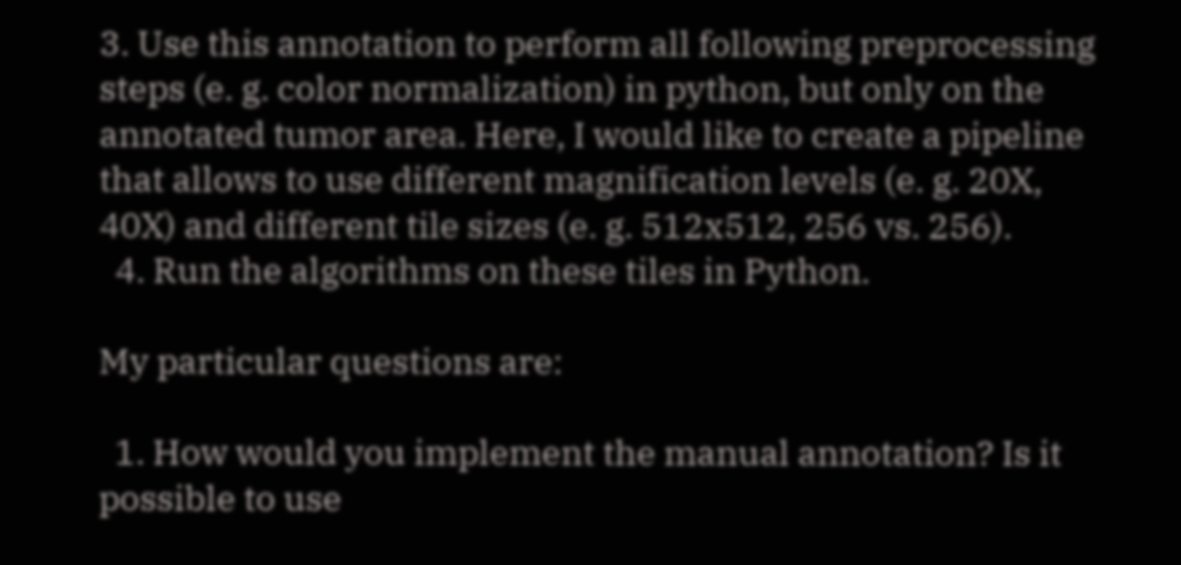3. Use this annotation to perform all following preprocessing steps (e. g. color normalization) in python, but only on the annotated tumor area. Here, I would like to create a pipeline that allows to use different magnification levels (e. g. 20X, 40X) and different tile sizes (e. g. 512x512, 256 vs. 256).
  4. Run the algorithms on these tiles in Python.

My particular questions are:

  1. How would you implement the manual annotation? Is it possible to use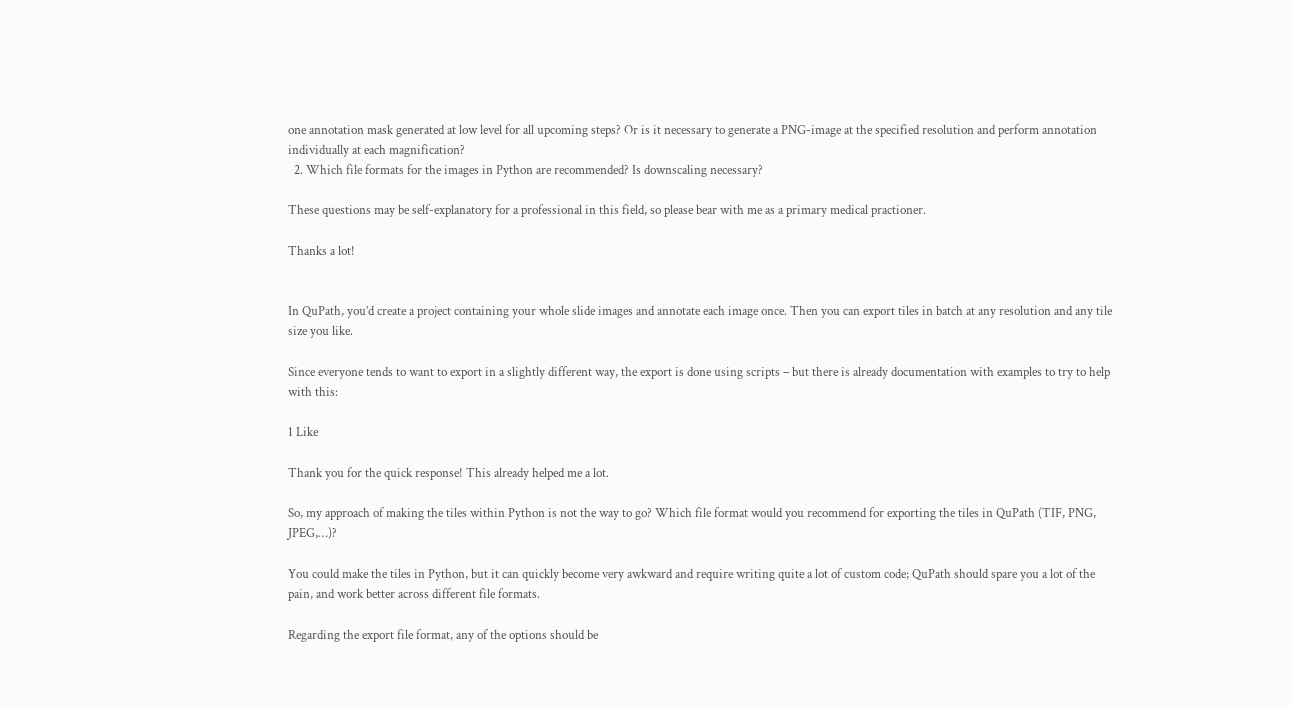one annotation mask generated at low level for all upcoming steps? Or is it necessary to generate a PNG-image at the specified resolution and perform annotation individually at each magnification?
  2. Which file formats for the images in Python are recommended? Is downscaling necessary?

These questions may be self-explanatory for a professional in this field, so please bear with me as a primary medical practioner.

Thanks a lot!


In QuPath, you’d create a project containing your whole slide images and annotate each image once. Then you can export tiles in batch at any resolution and any tile size you like.

Since everyone tends to want to export in a slightly different way, the export is done using scripts – but there is already documentation with examples to try to help with this:

1 Like

Thank you for the quick response! This already helped me a lot.

So, my approach of making the tiles within Python is not the way to go? Which file format would you recommend for exporting the tiles in QuPath (TIF, PNG, JPEG,…)?

You could make the tiles in Python, but it can quickly become very awkward and require writing quite a lot of custom code; QuPath should spare you a lot of the pain, and work better across different file formats.

Regarding the export file format, any of the options should be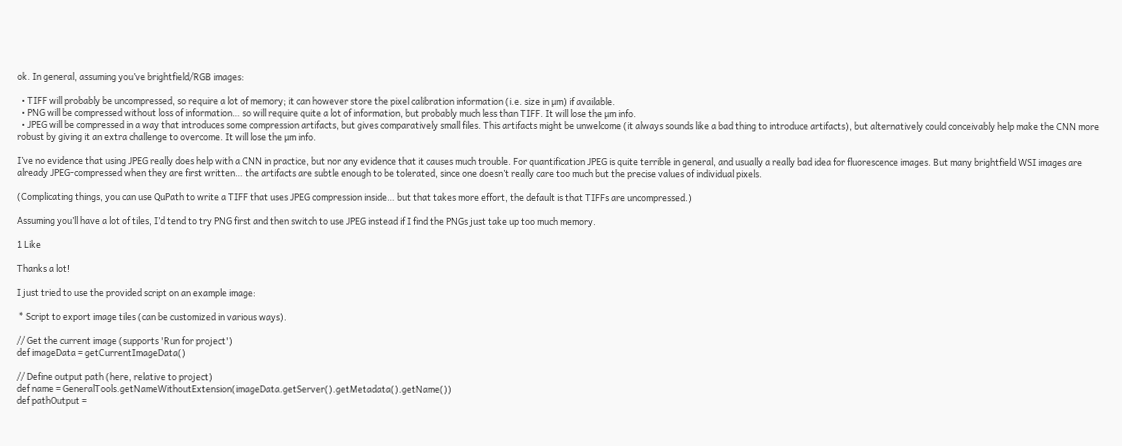ok. In general, assuming you’ve brightfield/RGB images:

  • TIFF will probably be uncompressed, so require a lot of memory; it can however store the pixel calibration information (i.e. size in µm) if available.
  • PNG will be compressed without loss of information… so will require quite a lot of information, but probably much less than TIFF. It will lose the µm info.
  • JPEG will be compressed in a way that introduces some compression artifacts, but gives comparatively small files. This artifacts might be unwelcome (it always sounds like a bad thing to introduce artifacts), but alternatively could conceivably help make the CNN more robust by giving it an extra challenge to overcome. It will lose the µm info.

I’ve no evidence that using JPEG really does help with a CNN in practice, but nor any evidence that it causes much trouble. For quantification JPEG is quite terrible in general, and usually a really bad idea for fluorescence images. But many brightfield WSI images are already JPEG-compressed when they are first written… the artifacts are subtle enough to be tolerated, since one doesn’t really care too much but the precise values of individual pixels.

(Complicating things, you can use QuPath to write a TIFF that uses JPEG compression inside… but that takes more effort, the default is that TIFFs are uncompressed.)

Assuming you’ll have a lot of tiles, I’d tend to try PNG first and then switch to use JPEG instead if I find the PNGs just take up too much memory.

1 Like

Thanks a lot!

I just tried to use the provided script on an example image:

 * Script to export image tiles (can be customized in various ways).

// Get the current image (supports 'Run for project')
def imageData = getCurrentImageData()

// Define output path (here, relative to project)
def name = GeneralTools.getNameWithoutExtension(imageData.getServer().getMetadata().getName())
def pathOutput =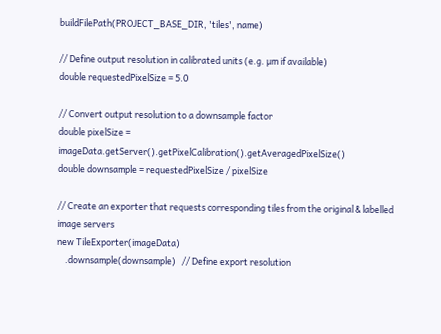buildFilePath(PROJECT_BASE_DIR, 'tiles', name)

// Define output resolution in calibrated units (e.g. µm if available)
double requestedPixelSize = 5.0

// Convert output resolution to a downsample factor
double pixelSize = imageData.getServer().getPixelCalibration().getAveragedPixelSize()
double downsample = requestedPixelSize / pixelSize

// Create an exporter that requests corresponding tiles from the original & labelled image servers
new TileExporter(imageData)
    .downsample(downsample)   // Define export resolution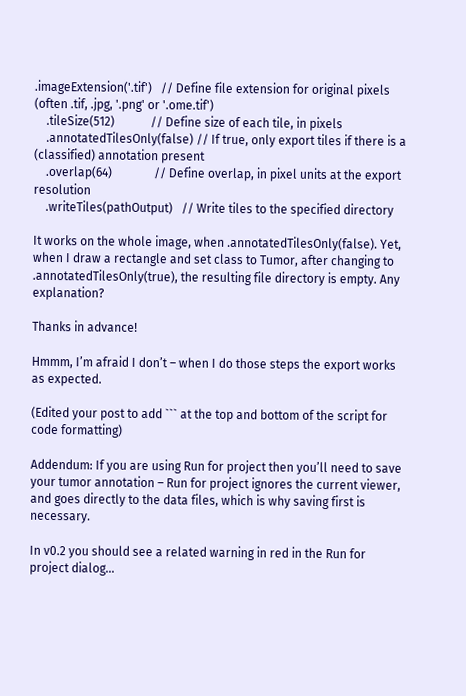.imageExtension('.tif')   // Define file extension for original pixels (often .tif, .jpg, '.png' or '.ome.tif')
    .tileSize(512)            // Define size of each tile, in pixels
    .annotatedTilesOnly(false) // If true, only export tiles if there is a (classified) annotation present
    .overlap(64)              // Define overlap, in pixel units at the export resolution
    .writeTiles(pathOutput)   // Write tiles to the specified directory

It works on the whole image, when .annotatedTilesOnly(false). Yet, when I draw a rectangle and set class to Tumor, after changing to .annotatedTilesOnly(true), the resulting file directory is empty. Any explanation?

Thanks in advance!

Hmmm, I’m afraid I don’t – when I do those steps the export works as expected.

(Edited your post to add ``` at the top and bottom of the script for code formatting)

Addendum: If you are using Run for project then you’ll need to save your tumor annotation – Run for project ignores the current viewer, and goes directly to the data files, which is why saving first is necessary.

In v0.2 you should see a related warning in red in the Run for project dialog…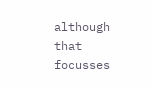although that focusses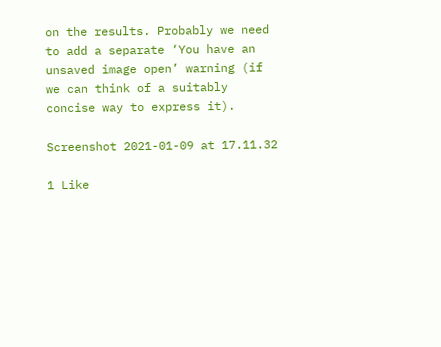on the results. Probably we need to add a separate ‘You have an unsaved image open’ warning (if we can think of a suitably concise way to express it).

Screenshot 2021-01-09 at 17.11.32

1 Like